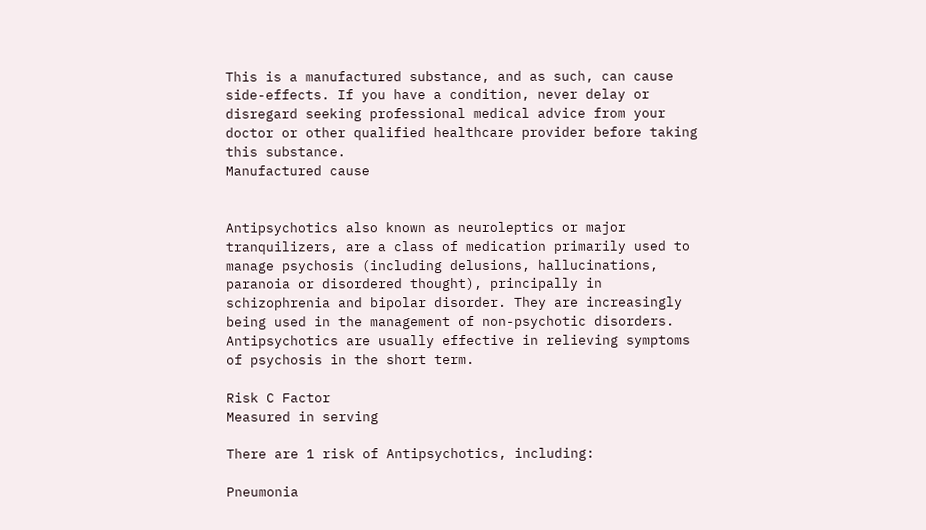This is a manufactured substance, and as such, can cause side-effects. If you have a condition, never delay or disregard seeking professional medical advice from your doctor or other qualified healthcare provider before taking this substance.
Manufactured cause


Antipsychotics also known as neuroleptics or major tranquilizers, are a class of medication primarily used to manage psychosis (including delusions, hallucinations, paranoia or disordered thought), principally in schizophrenia and bipolar disorder. They are increasingly being used in the management of non-psychotic disorders. Antipsychotics are usually effective in relieving symptoms of psychosis in the short term.

Risk C Factor
Measured in serving

There are 1 risk of Antipsychotics, including:

Pneumonia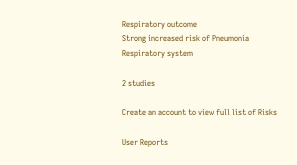Respiratory outcome
Strong increased risk of Pneumonia
Respiratory system

2 studies

Create an account to view full list of Risks

User Reports